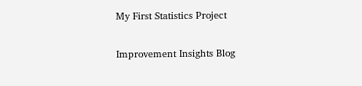My First Statistics Project

Improvement Insights Blog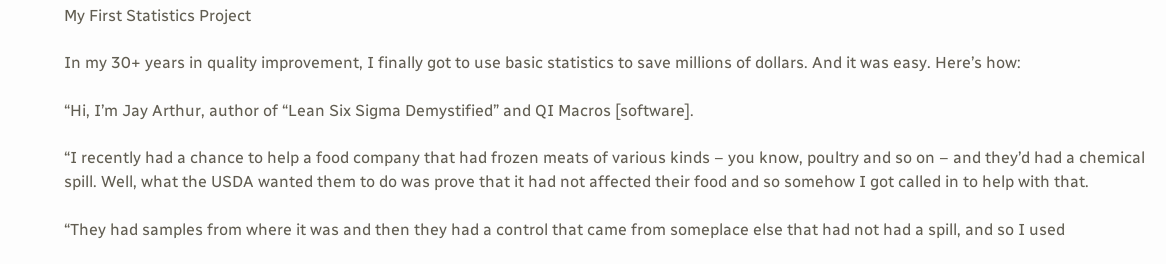My First Statistics Project

In my 30+ years in quality improvement, I finally got to use basic statistics to save millions of dollars. And it was easy. Here’s how:

“Hi, I’m Jay Arthur, author of “Lean Six Sigma Demystified” and QI Macros [software].

“I recently had a chance to help a food company that had frozen meats of various kinds – you know, poultry and so on – and they’d had a chemical spill. Well, what the USDA wanted them to do was prove that it had not affected their food and so somehow I got called in to help with that.

“They had samples from where it was and then they had a control that came from someplace else that had not had a spill, and so I used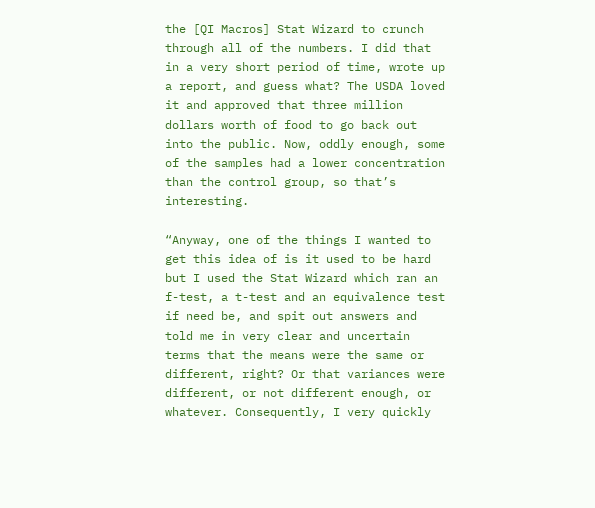the [QI Macros] Stat Wizard to crunch through all of the numbers. I did that in a very short period of time, wrote up a report, and guess what? The USDA loved it and approved that three million dollars worth of food to go back out into the public. Now, oddly enough, some of the samples had a lower concentration than the control group, so that’s interesting.

“Anyway, one of the things I wanted to get this idea of is it used to be hard but I used the Stat Wizard which ran an f-test, a t-test and an equivalence test if need be, and spit out answers and told me in very clear and uncertain terms that the means were the same or different, right? Or that variances were different, or not different enough, or whatever. Consequently, I very quickly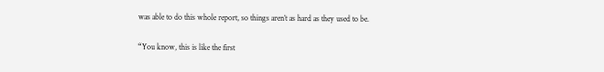was able to do this whole report, so things aren’t as hard as they used to be.

“You know, this is like the first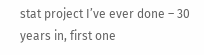stat project I’ve ever done – 30 years in, first one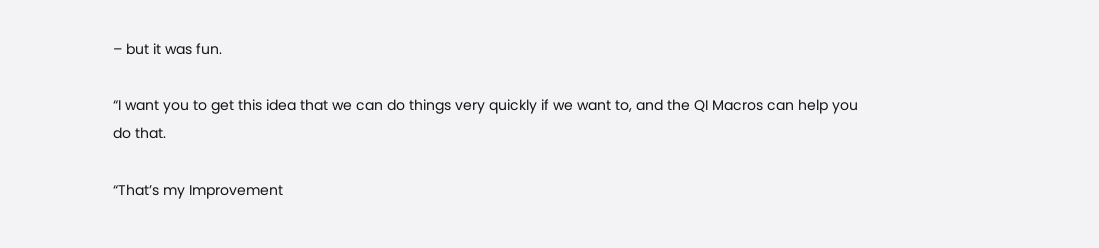– but it was fun.

“I want you to get this idea that we can do things very quickly if we want to, and the QI Macros can help you do that.

“That’s my Improvement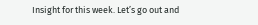Insight for this week. Let’s go out and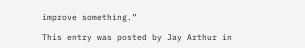improve something.”

This entry was posted by Jay Arthur in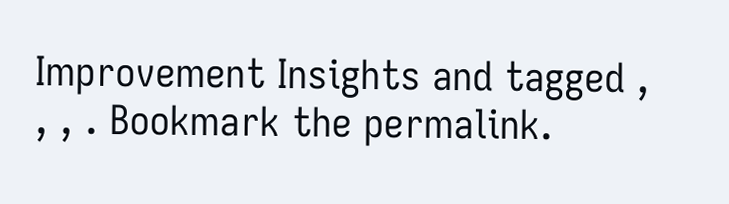Improvement Insights and tagged , , , . Bookmark the permalink.